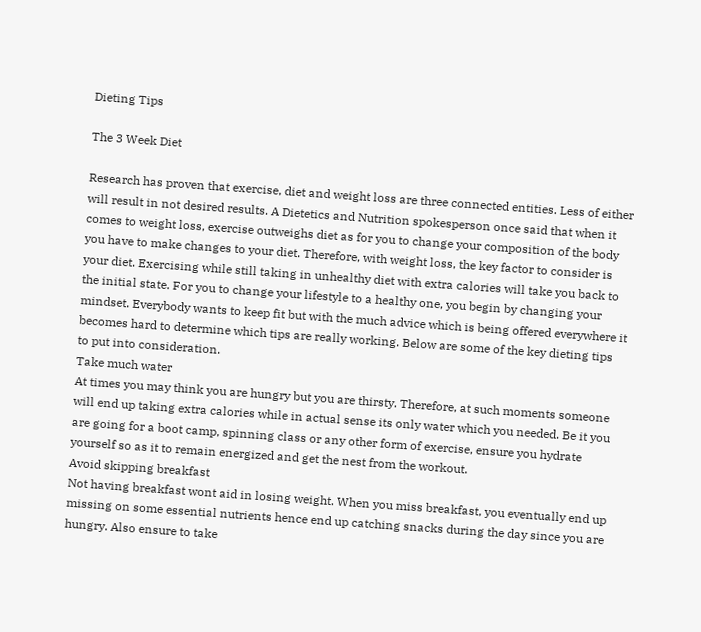Dieting Tips

The 3 Week Diet

Research has proven that exercise, diet and weight loss are three connected entities. Less of either will result in not desired results. A Dietetics and Nutrition spokesperson once said that when it comes to weight loss, exercise outweighs diet as for you to change your composition of the body you have to make changes to your diet. Therefore, with weight loss, the key factor to consider is your diet. Exercising while still taking in unhealthy diet with extra calories will take you back to the initial state. For you to change your lifestyle to a healthy one, you begin by changing your mindset. Everybody wants to keep fit but with the much advice which is being offered everywhere it becomes hard to determine which tips are really working. Below are some of the key dieting tips to put into consideration.
Take much water
At times you may think you are hungry but you are thirsty. Therefore, at such moments someone will end up taking extra calories while in actual sense its only water which you needed. Be it you are going for a boot camp, spinning class or any other form of exercise, ensure you hydrate yourself so as it to remain energized and get the nest from the workout.
Avoid skipping breakfast
Not having breakfast wont aid in losing weight. When you miss breakfast, you eventually end up missing on some essential nutrients hence end up catching snacks during the day since you are hungry. Also ensure to take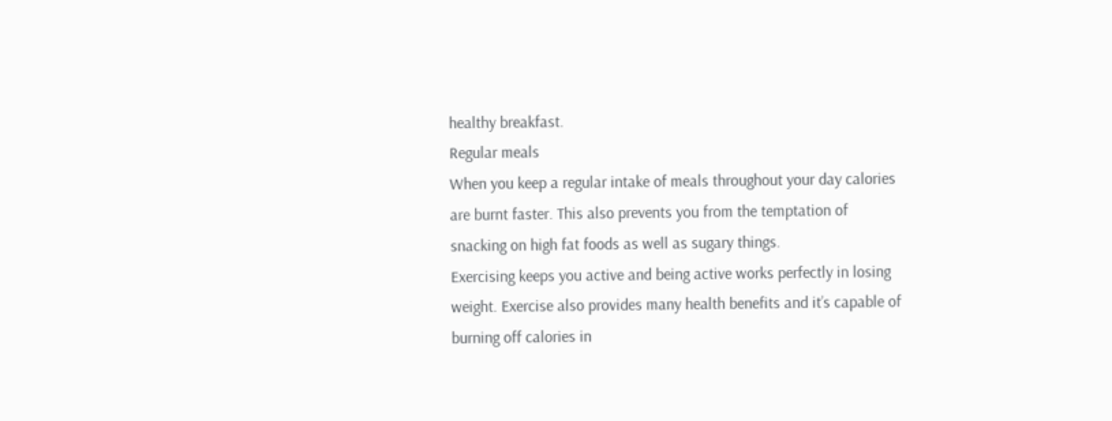healthy breakfast.
Regular meals
When you keep a regular intake of meals throughout your day calories are burnt faster. This also prevents you from the temptation of snacking on high fat foods as well as sugary things.
Exercising keeps you active and being active works perfectly in losing weight. Exercise also provides many health benefits and it’s capable of burning off calories in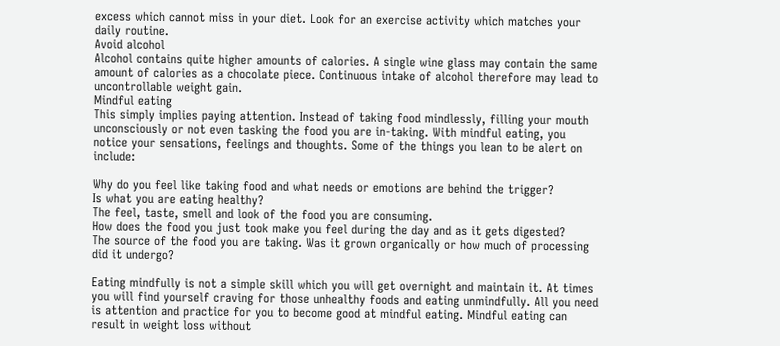excess which cannot miss in your diet. Look for an exercise activity which matches your daily routine.
Avoid alcohol
Alcohol contains quite higher amounts of calories. A single wine glass may contain the same amount of calories as a chocolate piece. Continuous intake of alcohol therefore may lead to uncontrollable weight gain.
Mindful eating
This simply implies paying attention. Instead of taking food mindlessly, filling your mouth unconsciously or not even tasking the food you are in-taking. With mindful eating, you notice your sensations, feelings and thoughts. Some of the things you lean to be alert on include:

Why do you feel like taking food and what needs or emotions are behind the trigger?
Is what you are eating healthy?
The feel, taste, smell and look of the food you are consuming.
How does the food you just took make you feel during the day and as it gets digested?
The source of the food you are taking. Was it grown organically or how much of processing did it undergo?

Eating mindfully is not a simple skill which you will get overnight and maintain it. At times you will find yourself craving for those unhealthy foods and eating unmindfully. All you need is attention and practice for you to become good at mindful eating. Mindful eating can result in weight loss without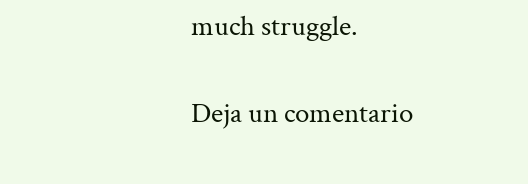much struggle.

Deja un comentario